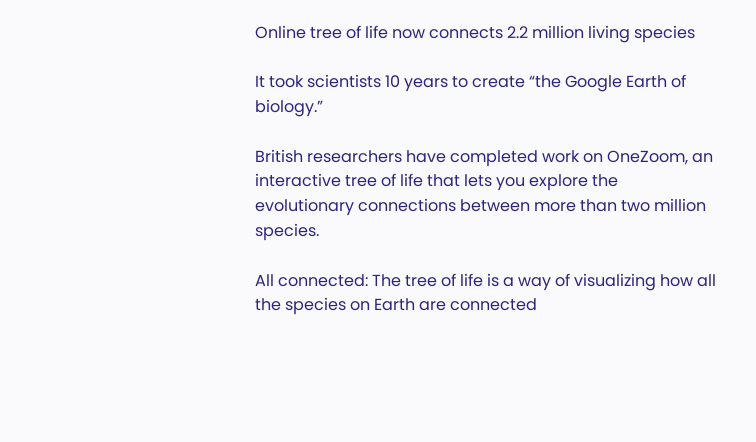Online tree of life now connects 2.2 million living species

It took scientists 10 years to create “the Google Earth of biology.”

British researchers have completed work on OneZoom, an interactive tree of life that lets you explore the evolutionary connections between more than two million species.

All connected: The tree of life is a way of visualizing how all the species on Earth are connected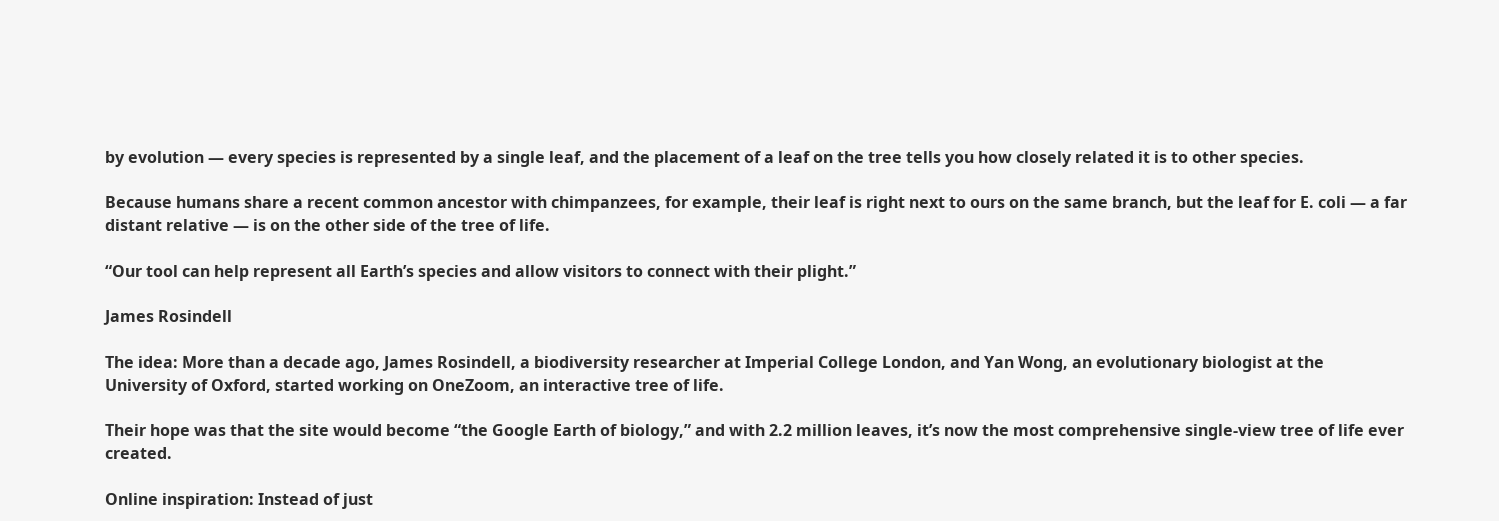by evolution — every species is represented by a single leaf, and the placement of a leaf on the tree tells you how closely related it is to other species.

Because humans share a recent common ancestor with chimpanzees, for example, their leaf is right next to ours on the same branch, but the leaf for E. coli — a far distant relative — is on the other side of the tree of life.

“Our tool can help represent all Earth’s species and allow visitors to connect with their plight.”

James Rosindell

The idea: More than a decade ago, James Rosindell, a biodiversity researcher at Imperial College London, and Yan Wong, an evolutionary biologist at the University of Oxford, started working on OneZoom, an interactive tree of life.

Their hope was that the site would become “the Google Earth of biology,” and with 2.2 million leaves, it’s now the most comprehensive single-view tree of life ever created.

Online inspiration: Instead of just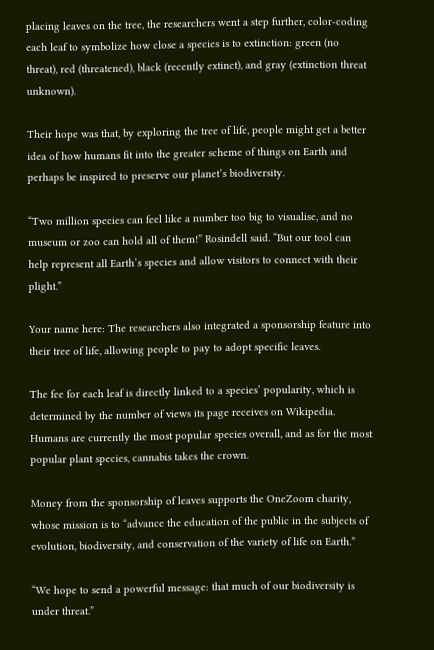placing leaves on the tree, the researchers went a step further, color-coding each leaf to symbolize how close a species is to extinction: green (no threat), red (threatened), black (recently extinct), and gray (extinction threat unknown).

Their hope was that, by exploring the tree of life, people might get a better idea of how humans fit into the greater scheme of things on Earth and perhaps be inspired to preserve our planet’s biodiversity.

“Two million species can feel like a number too big to visualise, and no museum or zoo can hold all of them!” Rosindell said. “But our tool can help represent all Earth’s species and allow visitors to connect with their plight.”

Your name here: The researchers also integrated a sponsorship feature into their tree of life, allowing people to pay to adopt specific leaves.

The fee for each leaf is directly linked to a species’ popularity, which is determined by the number of views its page receives on Wikipedia. Humans are currently the most popular species overall, and as for the most popular plant species, cannabis takes the crown.

Money from the sponsorship of leaves supports the OneZoom charity, whose mission is to “advance the education of the public in the subjects of evolution, biodiversity, and conservation of the variety of life on Earth.”

“We hope to send a powerful message: that much of our biodiversity is under threat.”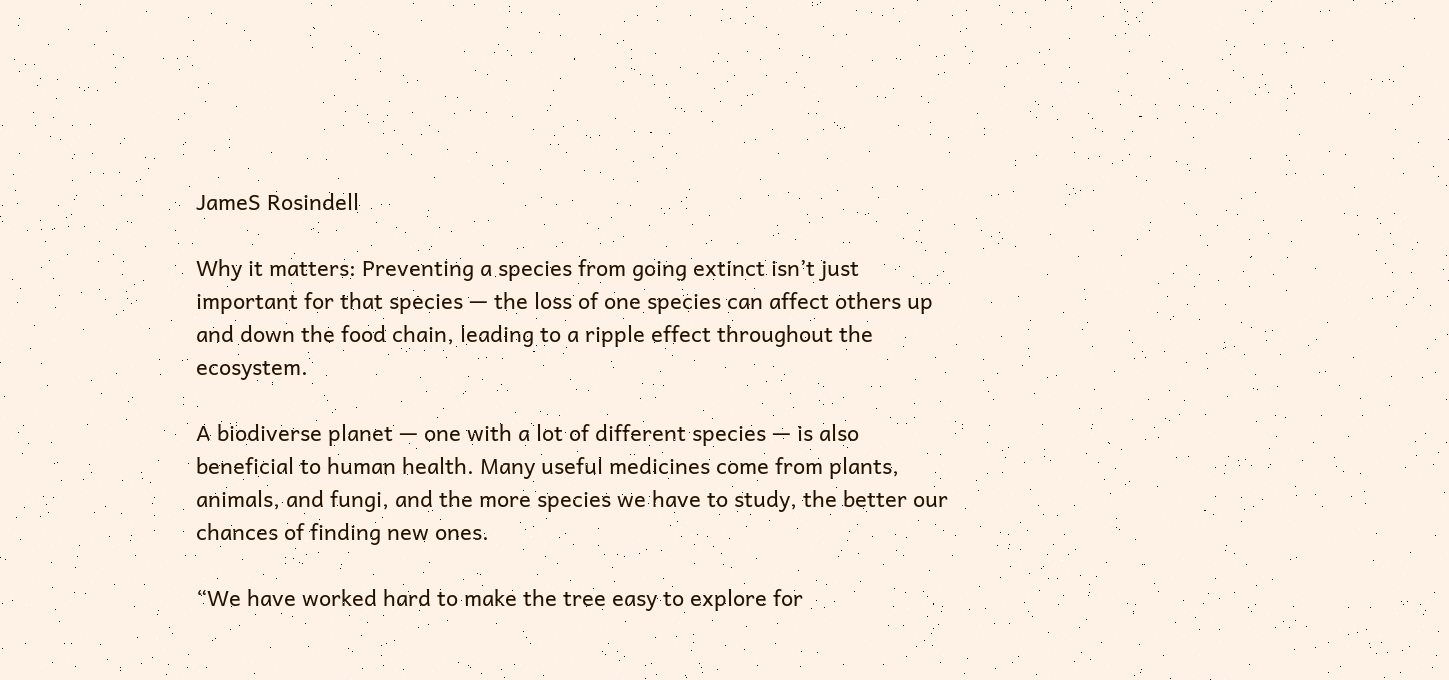JameS Rosindell

Why it matters: Preventing a species from going extinct isn’t just important for that species — the loss of one species can affect others up and down the food chain, leading to a ripple effect throughout the ecosystem.

A biodiverse planet — one with a lot of different species — is also beneficial to human health. Many useful medicines come from plants, animals, and fungi, and the more species we have to study, the better our chances of finding new ones.

“We have worked hard to make the tree easy to explore for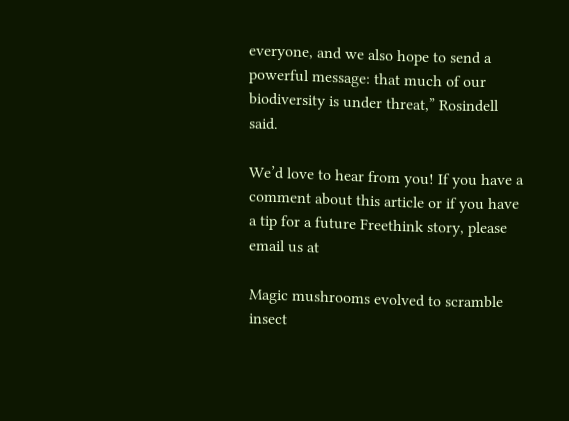everyone, and we also hope to send a powerful message: that much of our biodiversity is under threat,” Rosindell said.

We’d love to hear from you! If you have a comment about this article or if you have a tip for a future Freethink story, please email us at

Magic mushrooms evolved to scramble insect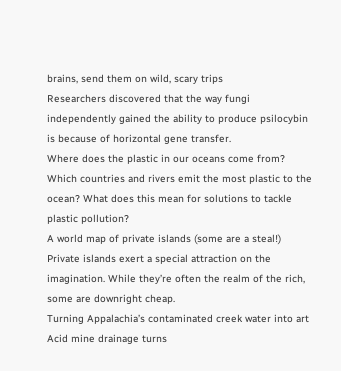brains, send them on wild, scary trips
Researchers discovered that the way fungi independently gained the ability to produce psilocybin is because of horizontal gene transfer.
Where does the plastic in our oceans come from?
Which countries and rivers emit the most plastic to the ocean? What does this mean for solutions to tackle plastic pollution?
A world map of private islands (some are a steal!)
Private islands exert a special attraction on the imagination. While they’re often the realm of the rich, some are downright cheap.
Turning Appalachia’s contaminated creek water into art
Acid mine drainage turns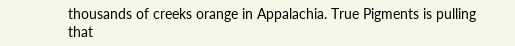thousands of creeks orange in Appalachia. True Pigments is pulling that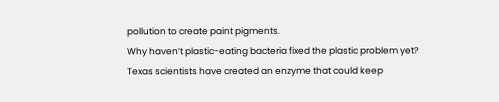pollution to create paint pigments.
Why haven’t plastic-eating bacteria fixed the plastic problem yet?
Texas scientists have created an enzyme that could keep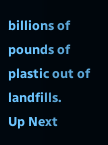billions of pounds of plastic out of landfills.
Up Next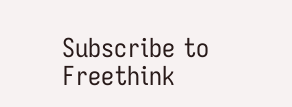Subscribe to Freethink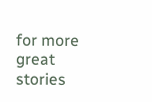for more great stories